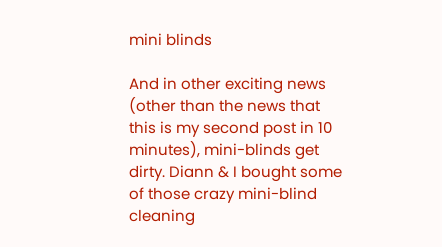mini blinds

And in other exciting news (other than the news that this is my second post in 10 minutes), mini-blinds get dirty. Diann & I bought some of those crazy mini-blind cleaning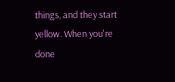things, and they start yellow. When you're done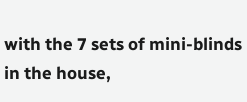with the 7 sets of mini-blinds in the house,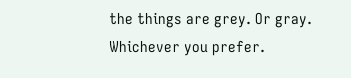the things are grey. Or gray. Whichever you prefer.